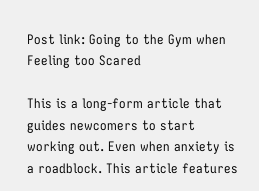Post link: Going to the Gym when Feeling too Scared

This is a long-form article that guides newcomers to start working out. Even when anxiety is a roadblock. This article features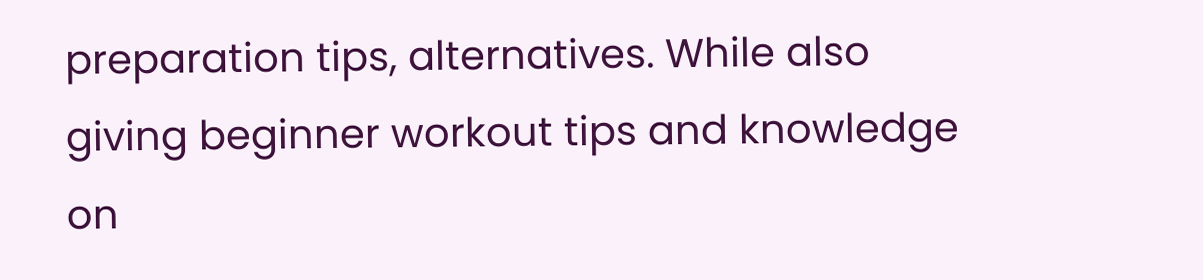preparation tips, alternatives. While also giving beginner workout tips and knowledge on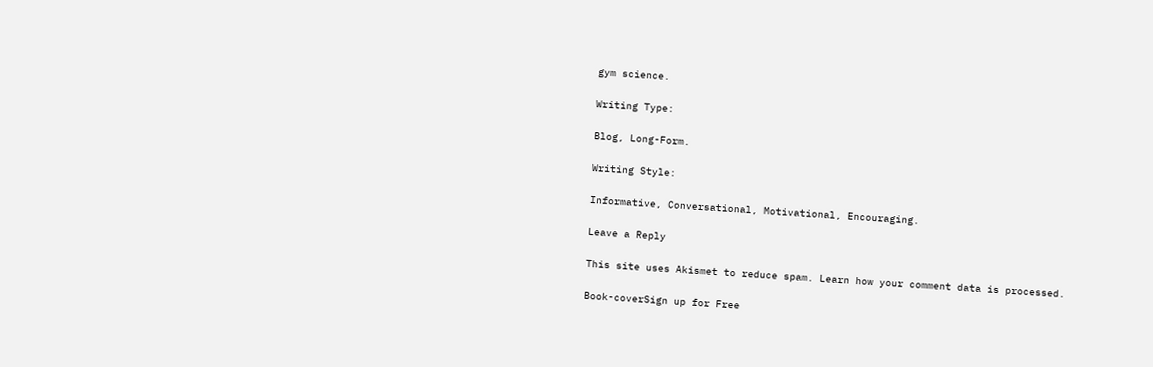gym science.

Writing Type:

Blog, Long-Form.

Writing Style:

Informative, Conversational, Motivational, Encouraging.

Leave a Reply

This site uses Akismet to reduce spam. Learn how your comment data is processed.

Book-coverSign up for Free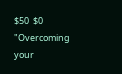$50  $0 "Overcoming your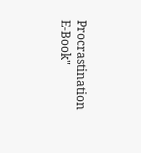Procrastination E-Book"